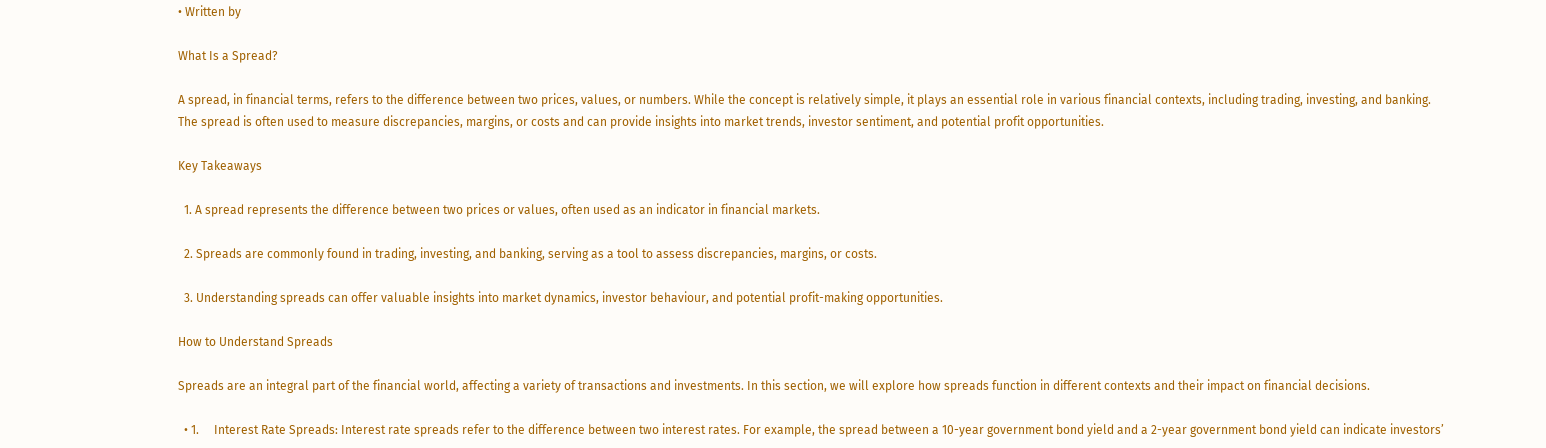• Written by

What Is a Spread?

A spread, in financial terms, refers to the difference between two prices, values, or numbers. While the concept is relatively simple, it plays an essential role in various financial contexts, including trading, investing, and banking. The spread is often used to measure discrepancies, margins, or costs and can provide insights into market trends, investor sentiment, and potential profit opportunities.

Key Takeaways

  1. A spread represents the difference between two prices or values, often used as an indicator in financial markets.

  2. Spreads are commonly found in trading, investing, and banking, serving as a tool to assess discrepancies, margins, or costs.

  3. Understanding spreads can offer valuable insights into market dynamics, investor behaviour, and potential profit-making opportunities.

How to Understand Spreads

Spreads are an integral part of the financial world, affecting a variety of transactions and investments. In this section, we will explore how spreads function in different contexts and their impact on financial decisions.

  • 1.     Interest Rate Spreads: Interest rate spreads refer to the difference between two interest rates. For example, the spread between a 10-year government bond yield and a 2-year government bond yield can indicate investors’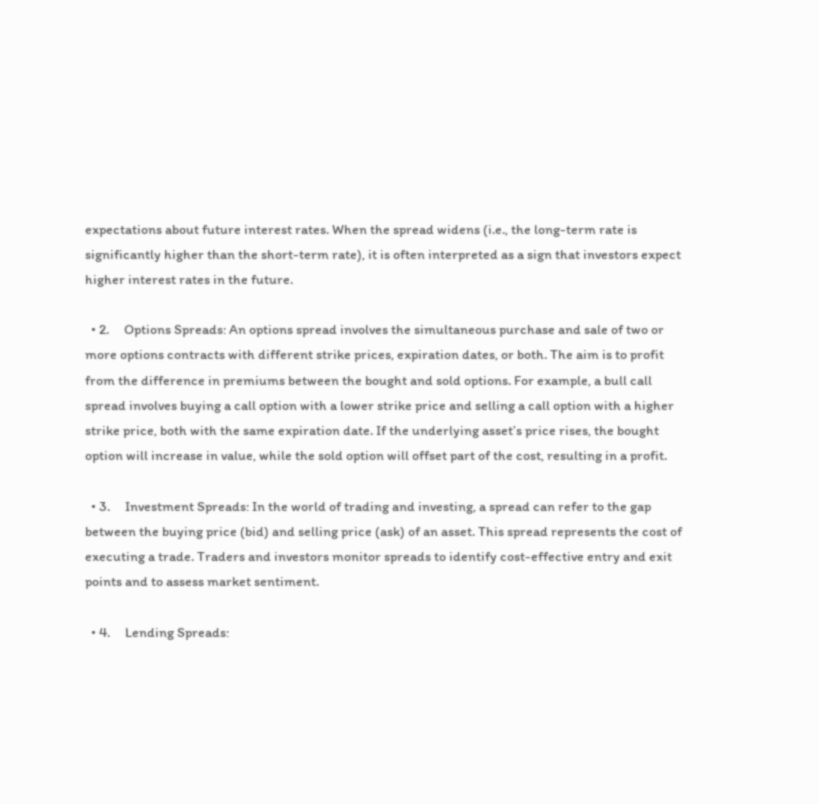expectations about future interest rates. When the spread widens (i.e., the long-term rate is significantly higher than the short-term rate), it is often interpreted as a sign that investors expect higher interest rates in the future.

  • 2.     Options Spreads: An options spread involves the simultaneous purchase and sale of two or more options contracts with different strike prices, expiration dates, or both. The aim is to profit from the difference in premiums between the bought and sold options. For example, a bull call spread involves buying a call option with a lower strike price and selling a call option with a higher strike price, both with the same expiration date. If the underlying asset’s price rises, the bought option will increase in value, while the sold option will offset part of the cost, resulting in a profit.

  • 3.     Investment Spreads: In the world of trading and investing, a spread can refer to the gap between the buying price (bid) and selling price (ask) of an asset. This spread represents the cost of executing a trade. Traders and investors monitor spreads to identify cost-effective entry and exit points and to assess market sentiment.

  • 4.     Lending Spreads: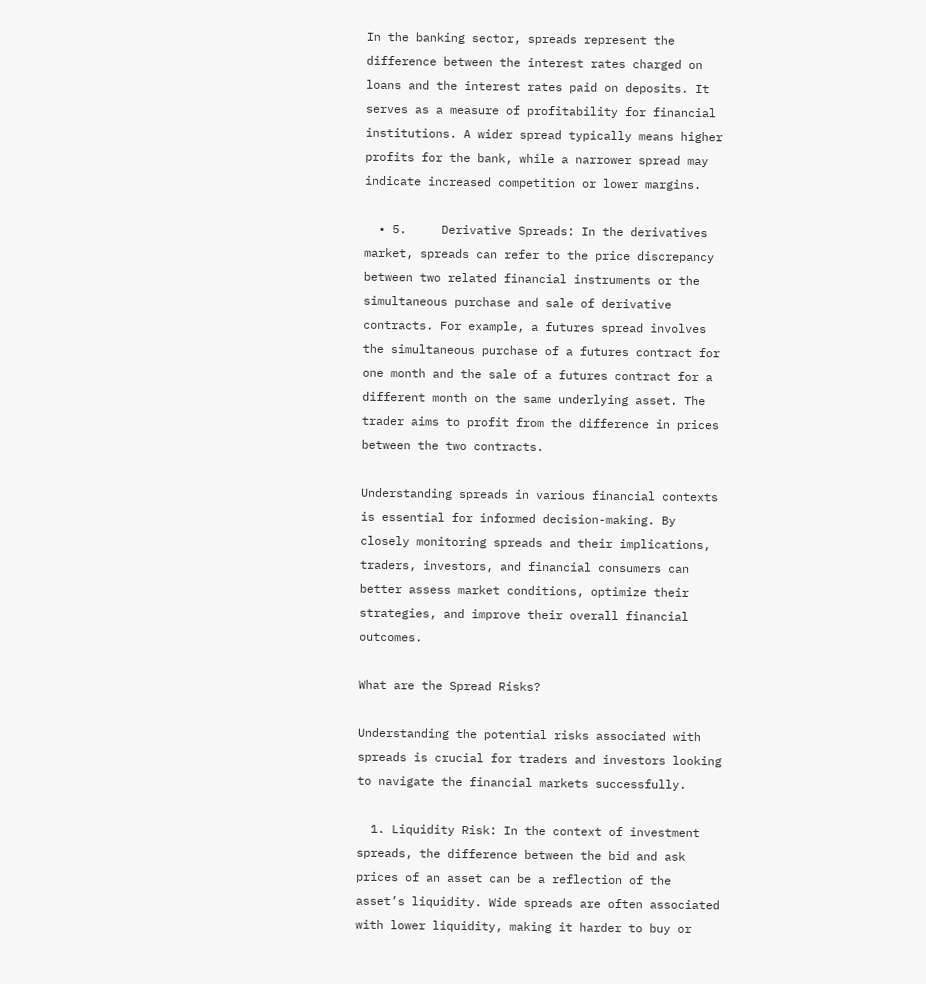In the banking sector, spreads represent the difference between the interest rates charged on loans and the interest rates paid on deposits. It serves as a measure of profitability for financial institutions. A wider spread typically means higher profits for the bank, while a narrower spread may indicate increased competition or lower margins.

  • 5.     Derivative Spreads: In the derivatives market, spreads can refer to the price discrepancy between two related financial instruments or the simultaneous purchase and sale of derivative contracts. For example, a futures spread involves the simultaneous purchase of a futures contract for one month and the sale of a futures contract for a different month on the same underlying asset. The trader aims to profit from the difference in prices between the two contracts.

Understanding spreads in various financial contexts is essential for informed decision-making. By closely monitoring spreads and their implications, traders, investors, and financial consumers can better assess market conditions, optimize their strategies, and improve their overall financial outcomes.

What are the Spread Risks?

Understanding the potential risks associated with spreads is crucial for traders and investors looking to navigate the financial markets successfully.

  1. Liquidity Risk: In the context of investment spreads, the difference between the bid and ask prices of an asset can be a reflection of the asset’s liquidity. Wide spreads are often associated with lower liquidity, making it harder to buy or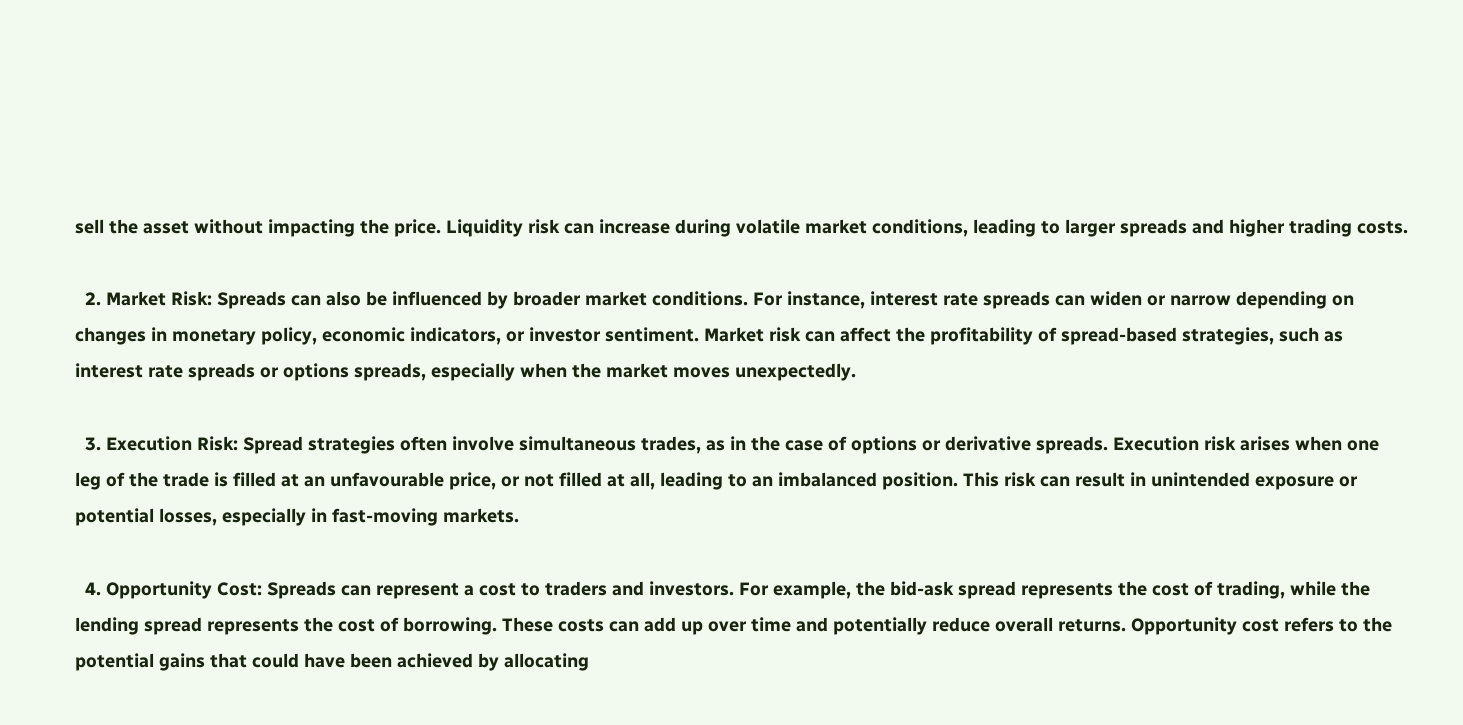sell the asset without impacting the price. Liquidity risk can increase during volatile market conditions, leading to larger spreads and higher trading costs.

  2. Market Risk: Spreads can also be influenced by broader market conditions. For instance, interest rate spreads can widen or narrow depending on changes in monetary policy, economic indicators, or investor sentiment. Market risk can affect the profitability of spread-based strategies, such as interest rate spreads or options spreads, especially when the market moves unexpectedly.

  3. Execution Risk: Spread strategies often involve simultaneous trades, as in the case of options or derivative spreads. Execution risk arises when one leg of the trade is filled at an unfavourable price, or not filled at all, leading to an imbalanced position. This risk can result in unintended exposure or potential losses, especially in fast-moving markets.

  4. Opportunity Cost: Spreads can represent a cost to traders and investors. For example, the bid-ask spread represents the cost of trading, while the lending spread represents the cost of borrowing. These costs can add up over time and potentially reduce overall returns. Opportunity cost refers to the potential gains that could have been achieved by allocating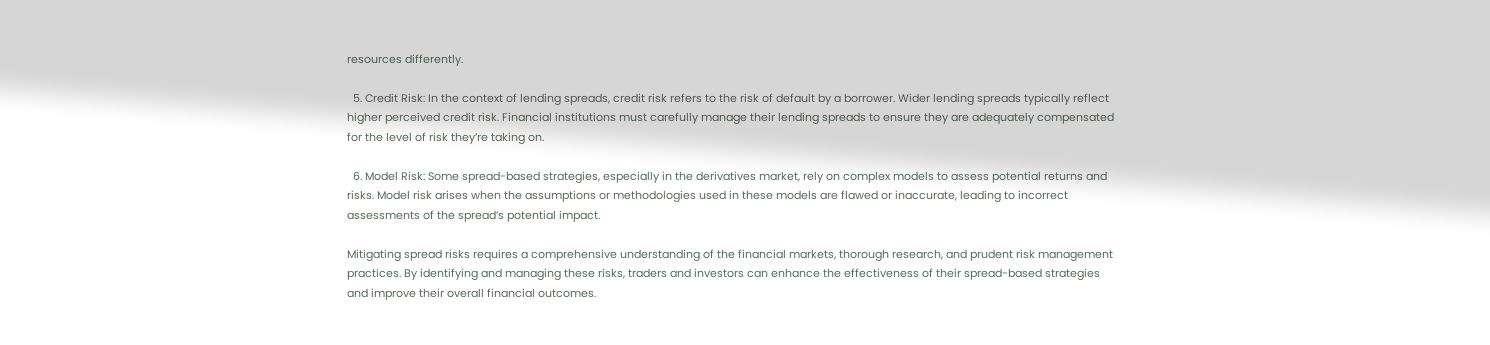resources differently.

  5. Credit Risk: In the context of lending spreads, credit risk refers to the risk of default by a borrower. Wider lending spreads typically reflect higher perceived credit risk. Financial institutions must carefully manage their lending spreads to ensure they are adequately compensated for the level of risk they’re taking on.

  6. Model Risk: Some spread-based strategies, especially in the derivatives market, rely on complex models to assess potential returns and risks. Model risk arises when the assumptions or methodologies used in these models are flawed or inaccurate, leading to incorrect assessments of the spread’s potential impact.

Mitigating spread risks requires a comprehensive understanding of the financial markets, thorough research, and prudent risk management practices. By identifying and managing these risks, traders and investors can enhance the effectiveness of their spread-based strategies and improve their overall financial outcomes.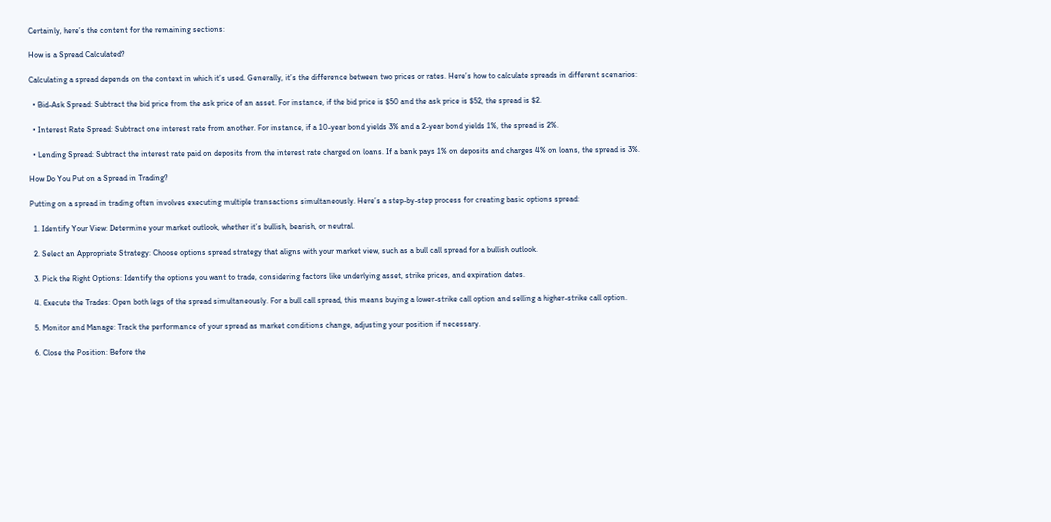Certainly, here’s the content for the remaining sections:

How is a Spread Calculated?

Calculating a spread depends on the context in which it’s used. Generally, it’s the difference between two prices or rates. Here’s how to calculate spreads in different scenarios:

  • Bid-Ask Spread: Subtract the bid price from the ask price of an asset. For instance, if the bid price is $50 and the ask price is $52, the spread is $2.

  • Interest Rate Spread: Subtract one interest rate from another. For instance, if a 10-year bond yields 3% and a 2-year bond yields 1%, the spread is 2%.

  • Lending Spread: Subtract the interest rate paid on deposits from the interest rate charged on loans. If a bank pays 1% on deposits and charges 4% on loans, the spread is 3%.

How Do You Put on a Spread in Trading?

Putting on a spread in trading often involves executing multiple transactions simultaneously. Here’s a step-by-step process for creating basic options spread:

  1. Identify Your View: Determine your market outlook, whether it’s bullish, bearish, or neutral.

  2. Select an Appropriate Strategy: Choose options spread strategy that aligns with your market view, such as a bull call spread for a bullish outlook.

  3. Pick the Right Options: Identify the options you want to trade, considering factors like underlying asset, strike prices, and expiration dates.

  4. Execute the Trades: Open both legs of the spread simultaneously. For a bull call spread, this means buying a lower-strike call option and selling a higher-strike call option.

  5. Monitor and Manage: Track the performance of your spread as market conditions change, adjusting your position if necessary.

  6. Close the Position: Before the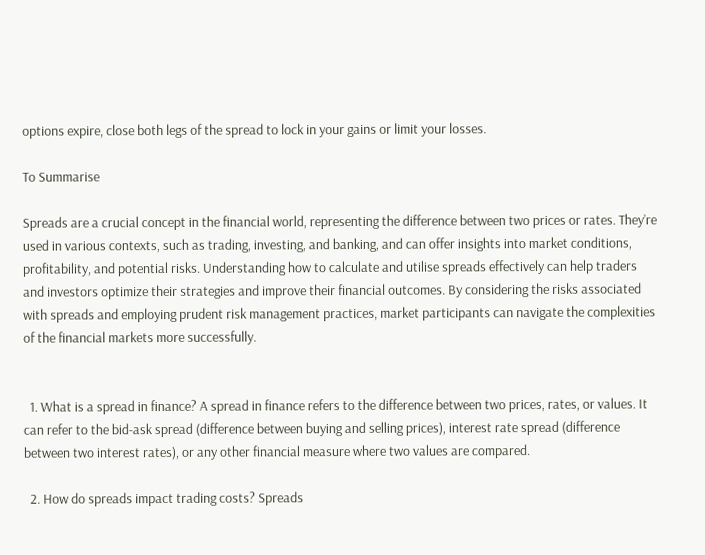options expire, close both legs of the spread to lock in your gains or limit your losses.

To Summarise

Spreads are a crucial concept in the financial world, representing the difference between two prices or rates. They’re used in various contexts, such as trading, investing, and banking, and can offer insights into market conditions, profitability, and potential risks. Understanding how to calculate and utilise spreads effectively can help traders and investors optimize their strategies and improve their financial outcomes. By considering the risks associated with spreads and employing prudent risk management practices, market participants can navigate the complexities of the financial markets more successfully.


  1. What is a spread in finance? A spread in finance refers to the difference between two prices, rates, or values. It can refer to the bid-ask spread (difference between buying and selling prices), interest rate spread (difference between two interest rates), or any other financial measure where two values are compared.

  2. How do spreads impact trading costs? Spreads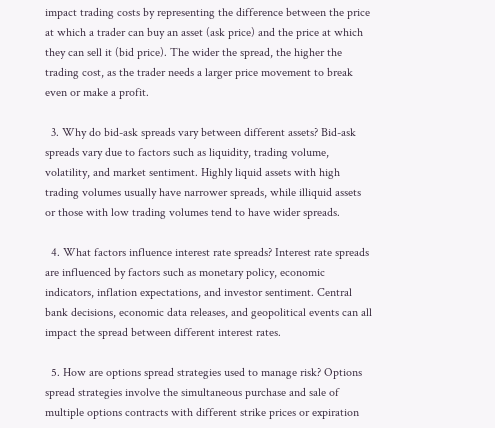impact trading costs by representing the difference between the price at which a trader can buy an asset (ask price) and the price at which they can sell it (bid price). The wider the spread, the higher the trading cost, as the trader needs a larger price movement to break even or make a profit.

  3. Why do bid-ask spreads vary between different assets? Bid-ask spreads vary due to factors such as liquidity, trading volume, volatility, and market sentiment. Highly liquid assets with high trading volumes usually have narrower spreads, while illiquid assets or those with low trading volumes tend to have wider spreads.

  4. What factors influence interest rate spreads? Interest rate spreads are influenced by factors such as monetary policy, economic indicators, inflation expectations, and investor sentiment. Central bank decisions, economic data releases, and geopolitical events can all impact the spread between different interest rates.

  5. How are options spread strategies used to manage risk? Options spread strategies involve the simultaneous purchase and sale of multiple options contracts with different strike prices or expiration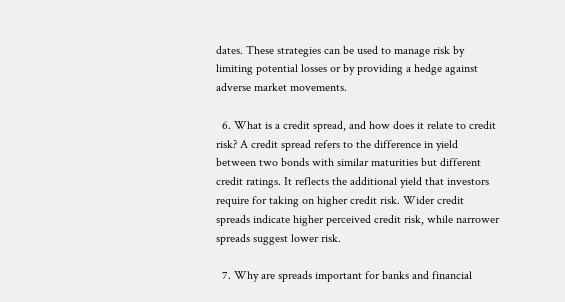dates. These strategies can be used to manage risk by limiting potential losses or by providing a hedge against adverse market movements.

  6. What is a credit spread, and how does it relate to credit risk? A credit spread refers to the difference in yield between two bonds with similar maturities but different credit ratings. It reflects the additional yield that investors require for taking on higher credit risk. Wider credit spreads indicate higher perceived credit risk, while narrower spreads suggest lower risk.

  7. Why are spreads important for banks and financial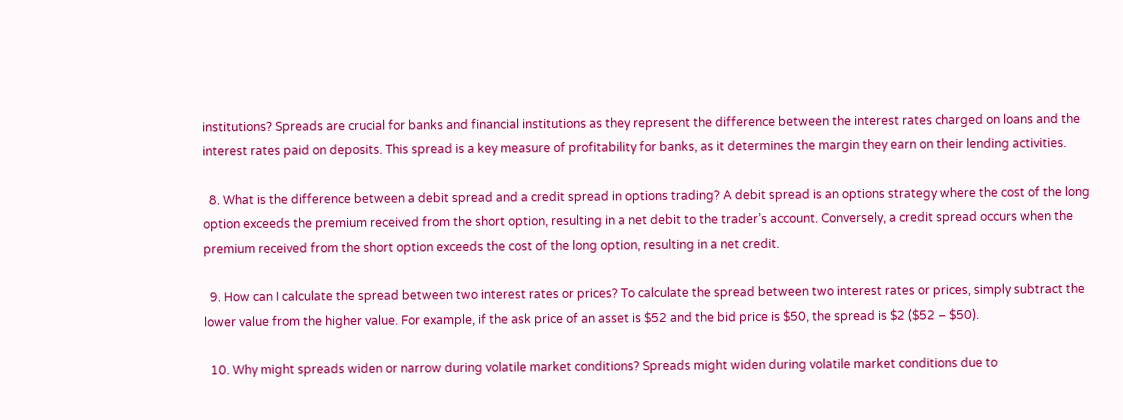institutions? Spreads are crucial for banks and financial institutions as they represent the difference between the interest rates charged on loans and the interest rates paid on deposits. This spread is a key measure of profitability for banks, as it determines the margin they earn on their lending activities.

  8. What is the difference between a debit spread and a credit spread in options trading? A debit spread is an options strategy where the cost of the long option exceeds the premium received from the short option, resulting in a net debit to the trader’s account. Conversely, a credit spread occurs when the premium received from the short option exceeds the cost of the long option, resulting in a net credit.

  9. How can I calculate the spread between two interest rates or prices? To calculate the spread between two interest rates or prices, simply subtract the lower value from the higher value. For example, if the ask price of an asset is $52 and the bid price is $50, the spread is $2 ($52 – $50).

  10. Why might spreads widen or narrow during volatile market conditions? Spreads might widen during volatile market conditions due to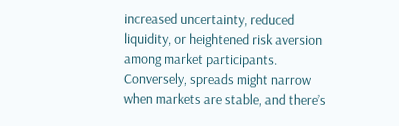increased uncertainty, reduced liquidity, or heightened risk aversion among market participants. Conversely, spreads might narrow when markets are stable, and there’s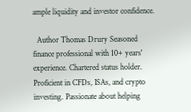ample liquidity and investor confidence.

  Author Thomas Drury Seasoned finance professional with 10+ years' experience. Chartered status holder. Proficient in CFDs, ISAs, and crypto investing. Passionate about helping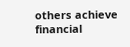others achieve financial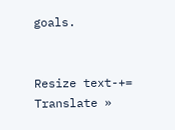goals.


Resize text-+=
Translate »